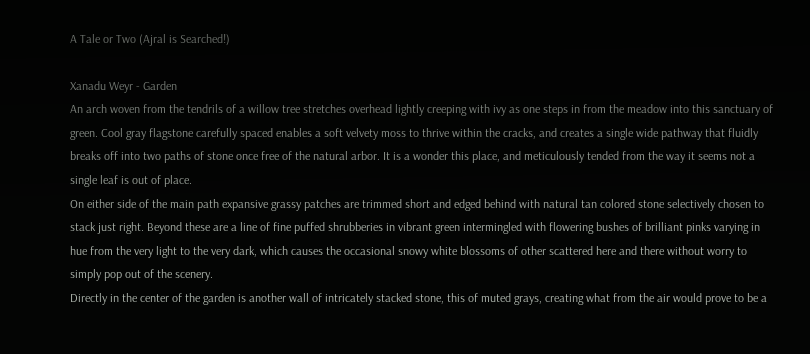A Tale or Two (Ajral is Searched!)

Xanadu Weyr - Garden
An arch woven from the tendrils of a willow tree stretches overhead lightly creeping with ivy as one steps in from the meadow into this sanctuary of green. Cool gray flagstone carefully spaced enables a soft velvety moss to thrive within the cracks, and creates a single wide pathway that fluidly breaks off into two paths of stone once free of the natural arbor. It is a wonder this place, and meticulously tended from the way it seems not a single leaf is out of place.
On either side of the main path expansive grassy patches are trimmed short and edged behind with natural tan colored stone selectively chosen to stack just right. Beyond these are a line of fine puffed shrubberies in vibrant green intermingled with flowering bushes of brilliant pinks varying in hue from the very light to the very dark, which causes the occasional snowy white blossoms of other scattered here and there without worry to simply pop out of the scenery.
Directly in the center of the garden is another wall of intricately stacked stone, this of muted grays, creating what from the air would prove to be a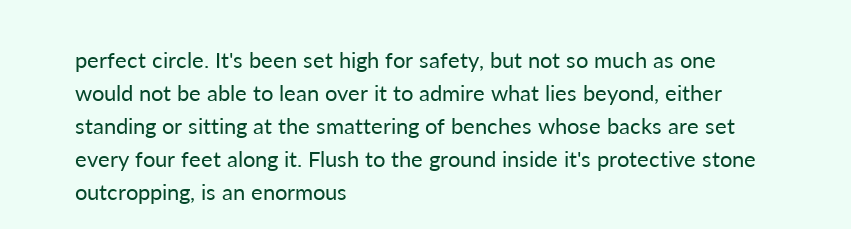perfect circle. It's been set high for safety, but not so much as one would not be able to lean over it to admire what lies beyond, either standing or sitting at the smattering of benches whose backs are set every four feet along it. Flush to the ground inside it's protective stone outcropping, is an enormous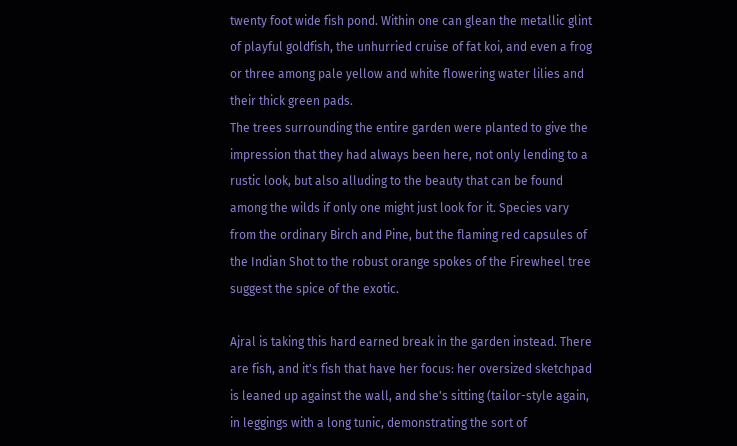twenty foot wide fish pond. Within one can glean the metallic glint of playful goldfish, the unhurried cruise of fat koi, and even a frog or three among pale yellow and white flowering water lilies and their thick green pads.
The trees surrounding the entire garden were planted to give the impression that they had always been here, not only lending to a rustic look, but also alluding to the beauty that can be found among the wilds if only one might just look for it. Species vary from the ordinary Birch and Pine, but the flaming red capsules of the Indian Shot to the robust orange spokes of the Firewheel tree suggest the spice of the exotic.

Ajral is taking this hard earned break in the garden instead. There are fish, and it's fish that have her focus: her oversized sketchpad is leaned up against the wall, and she's sitting (tailor-style again, in leggings with a long tunic, demonstrating the sort of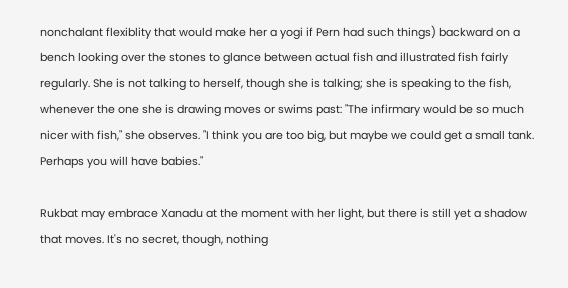nonchalant flexiblity that would make her a yogi if Pern had such things) backward on a bench looking over the stones to glance between actual fish and illustrated fish fairly regularly. She is not talking to herself, though she is talking; she is speaking to the fish, whenever the one she is drawing moves or swims past: "The infirmary would be so much nicer with fish," she observes. "I think you are too big, but maybe we could get a small tank. Perhaps you will have babies."

Rukbat may embrace Xanadu at the moment with her light, but there is still yet a shadow that moves. It's no secret, though, nothing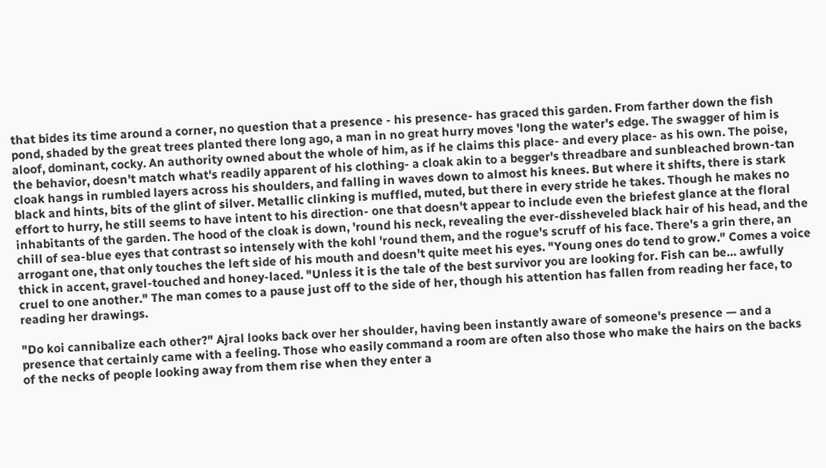that bides its time around a corner, no question that a presence - his presence- has graced this garden. From farther down the fish pond, shaded by the great trees planted there long ago, a man in no great hurry moves 'long the water's edge. The swagger of him is aloof, dominant, cocky. An authority owned about the whole of him, as if he claims this place- and every place- as his own. The poise, the behavior, doesn't match what's readily apparent of his clothing- a cloak akin to a begger's threadbare and sunbleached brown-tan cloak hangs in rumbled layers across his shoulders, and falling in waves down to almost his knees. But where it shifts, there is stark black and hints, bits of the glint of silver. Metallic clinking is muffled, muted, but there in every stride he takes. Though he makes no effort to hurry, he still seems to have intent to his direction- one that doesn't appear to include even the briefest glance at the floral inhabitants of the garden. The hood of the cloak is down, 'round his neck, revealing the ever-dissheveled black hair of his head, and the chill of sea-blue eyes that contrast so intensely with the kohl 'round them, and the rogue's scruff of his face. There's a grin there, an arrogant one, that only touches the left side of his mouth and doesn't quite meet his eyes. "Young ones do tend to grow." Comes a voice thick in accent, gravel-touched and honey-laced. "Unless it is the tale of the best survivor you are looking for. Fish can be… awfully cruel to one another." The man comes to a pause just off to the side of her, though his attention has fallen from reading her face, to reading her drawings.

"Do koi cannibalize each other?" Ajral looks back over her shoulder, having been instantly aware of someone's presence — and a presence that certainly came with a feeling. Those who easily command a room are often also those who make the hairs on the backs of the necks of people looking away from them rise when they enter a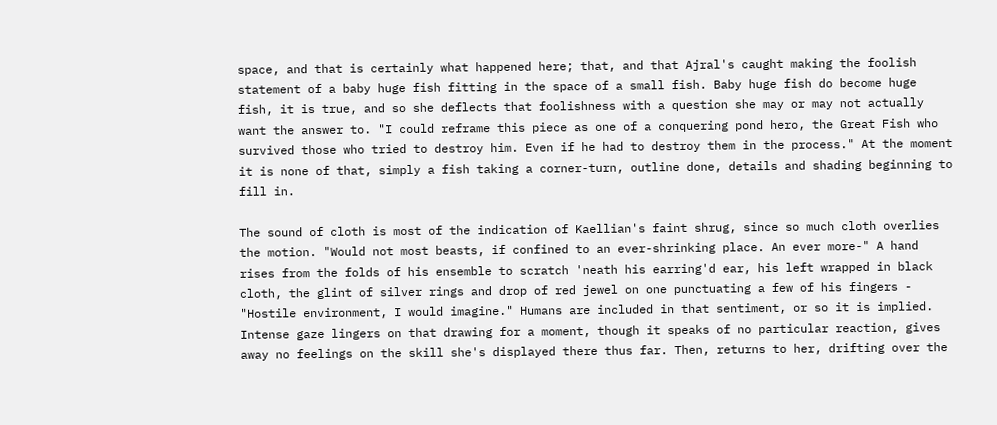space, and that is certainly what happened here; that, and that Ajral's caught making the foolish statement of a baby huge fish fitting in the space of a small fish. Baby huge fish do become huge fish, it is true, and so she deflects that foolishness with a question she may or may not actually want the answer to. "I could reframe this piece as one of a conquering pond hero, the Great Fish who survived those who tried to destroy him. Even if he had to destroy them in the process." At the moment it is none of that, simply a fish taking a corner-turn, outline done, details and shading beginning to fill in.

The sound of cloth is most of the indication of Kaellian's faint shrug, since so much cloth overlies the motion. "Would not most beasts, if confined to an ever-shrinking place. An ever more-" A hand rises from the folds of his ensemble to scratch 'neath his earring'd ear, his left wrapped in black cloth, the glint of silver rings and drop of red jewel on one punctuating a few of his fingers - "Hostile environment, I would imagine." Humans are included in that sentiment, or so it is implied. Intense gaze lingers on that drawing for a moment, though it speaks of no particular reaction, gives away no feelings on the skill she's displayed there thus far. Then, returns to her, drifting over the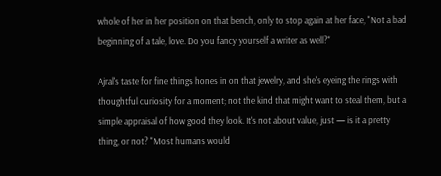whole of her in her position on that bench, only to stop again at her face, "Not a bad beginning of a tale, love. Do you fancy yourself a writer as well?"

Ajral's taste for fine things hones in on that jewelry, and she's eyeing the rings with thoughtful curiosity for a moment; not the kind that might want to steal them, but a simple appraisal of how good they look. It's not about value, just — is it a pretty thing, or not? "Most humans would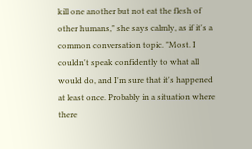kill one another but not eat the flesh of other humans," she says calmly, as if it's a common conversation topic. "Most. I couldn't speak confidently to what all would do, and I'm sure that it's happened at least once. Probably in a situation where there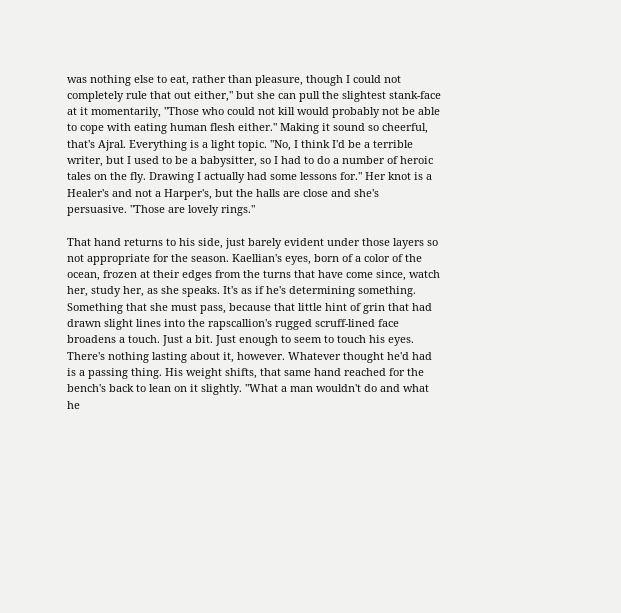was nothing else to eat, rather than pleasure, though I could not completely rule that out either," but she can pull the slightest stank-face at it momentarily, "Those who could not kill would probably not be able to cope with eating human flesh either." Making it sound so cheerful, that's Ajral. Everything is a light topic. "No, I think I'd be a terrible writer, but I used to be a babysitter, so I had to do a number of heroic tales on the fly. Drawing I actually had some lessons for." Her knot is a Healer's and not a Harper's, but the halls are close and she's persuasive. "Those are lovely rings."

That hand returns to his side, just barely evident under those layers so not appropriate for the season. Kaellian's eyes, born of a color of the ocean, frozen at their edges from the turns that have come since, watch her, study her, as she speaks. It's as if he's determining something. Something that she must pass, because that little hint of grin that had drawn slight lines into the rapscallion's rugged scruff-lined face broadens a touch. Just a bit. Just enough to seem to touch his eyes. There's nothing lasting about it, however. Whatever thought he'd had is a passing thing. His weight shifts, that same hand reached for the bench's back to lean on it slightly. "What a man wouldn't do and what he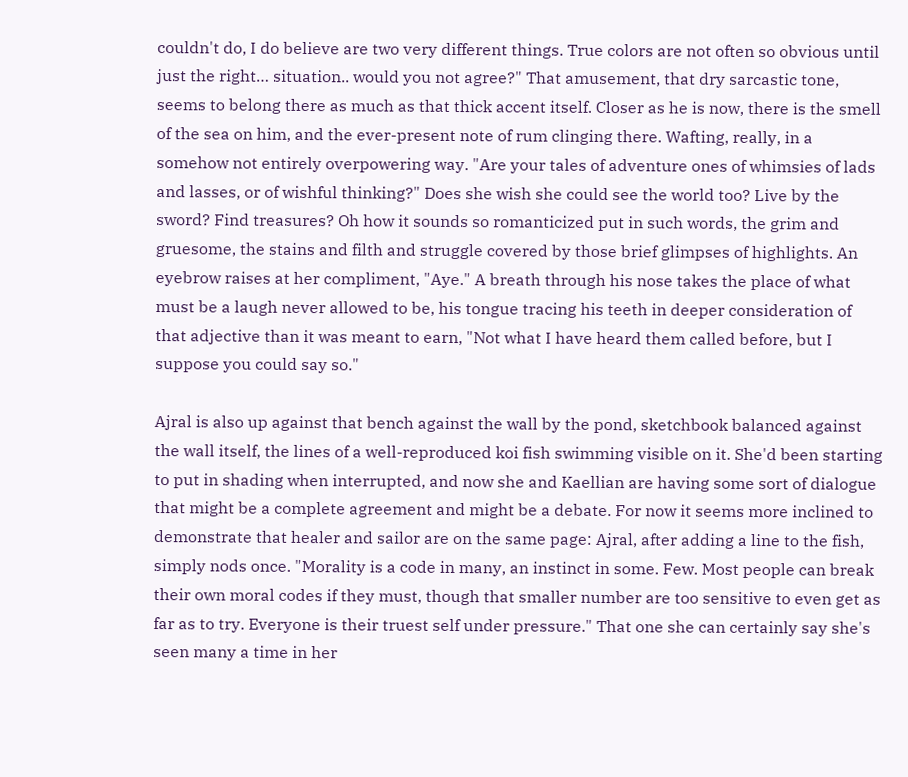couldn't do, I do believe are two very different things. True colors are not often so obvious until just the right… situation.. would you not agree?" That amusement, that dry sarcastic tone, seems to belong there as much as that thick accent itself. Closer as he is now, there is the smell of the sea on him, and the ever-present note of rum clinging there. Wafting, really, in a somehow not entirely overpowering way. "Are your tales of adventure ones of whimsies of lads and lasses, or of wishful thinking?" Does she wish she could see the world too? Live by the sword? Find treasures? Oh how it sounds so romanticized put in such words, the grim and gruesome, the stains and filth and struggle covered by those brief glimpses of highlights. An eyebrow raises at her compliment, "Aye." A breath through his nose takes the place of what must be a laugh never allowed to be, his tongue tracing his teeth in deeper consideration of that adjective than it was meant to earn, "Not what I have heard them called before, but I suppose you could say so."

Ajral is also up against that bench against the wall by the pond, sketchbook balanced against the wall itself, the lines of a well-reproduced koi fish swimming visible on it. She'd been starting to put in shading when interrupted, and now she and Kaellian are having some sort of dialogue that might be a complete agreement and might be a debate. For now it seems more inclined to demonstrate that healer and sailor are on the same page: Ajral, after adding a line to the fish, simply nods once. "Morality is a code in many, an instinct in some. Few. Most people can break their own moral codes if they must, though that smaller number are too sensitive to even get as far as to try. Everyone is their truest self under pressure." That one she can certainly say she's seen many a time in her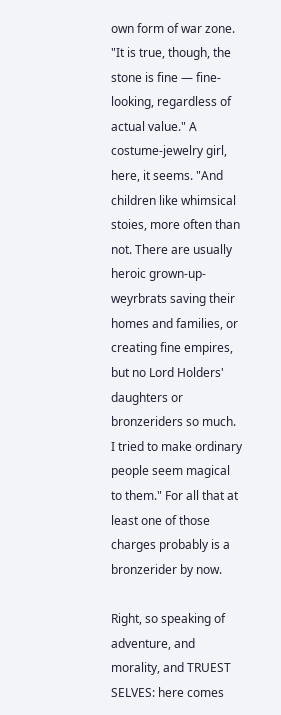own form of war zone. "It is true, though, the stone is fine — fine-looking, regardless of actual value." A costume-jewelry girl, here, it seems. "And children like whimsical stoies, more often than not. There are usually heroic grown-up-weyrbrats saving their homes and families, or creating fine empires, but no Lord Holders' daughters or bronzeriders so much. I tried to make ordinary people seem magical to them." For all that at least one of those charges probably is a bronzerider by now.

Right, so speaking of adventure, and morality, and TRUEST SELVES: here comes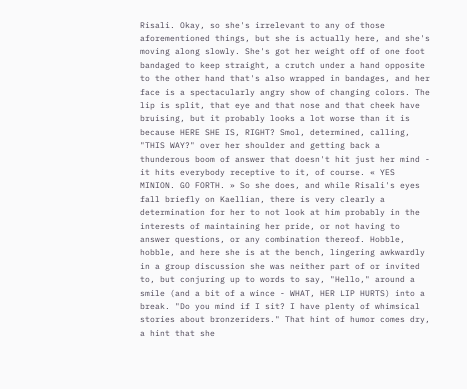Risali. Okay, so she's irrelevant to any of those aforementioned things, but she is actually here, and she's moving along slowly. She's got her weight off of one foot bandaged to keep straight, a crutch under a hand opposite to the other hand that's also wrapped in bandages, and her face is a spectacularly angry show of changing colors. The lip is split, that eye and that nose and that cheek have bruising, but it probably looks a lot worse than it is because HERE SHE IS, RIGHT? Smol, determined, calling, "THIS WAY?" over her shoulder and getting back a thunderous boom of answer that doesn't hit just her mind - it hits everybody receptive to it, of course. « YES MINION. GO FORTH. » So she does, and while Risali's eyes fall briefly on Kaellian, there is very clearly a determination for her to not look at him probably in the interests of maintaining her pride, or not having to answer questions, or any combination thereof. Hobble, hobble, and here she is at the bench, lingering awkwardly in a group discussion she was neither part of or invited to, but conjuring up to words to say, "Hello," around a smile (and a bit of a wince - WHAT, HER LIP HURTS) into a break. "Do you mind if I sit? I have plenty of whimsical stories about bronzeriders." That hint of humor comes dry, a hint that she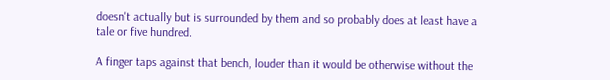doesn't actually but is surrounded by them and so probably does at least have a tale or five hundred.

A finger taps against that bench, louder than it would be otherwise without the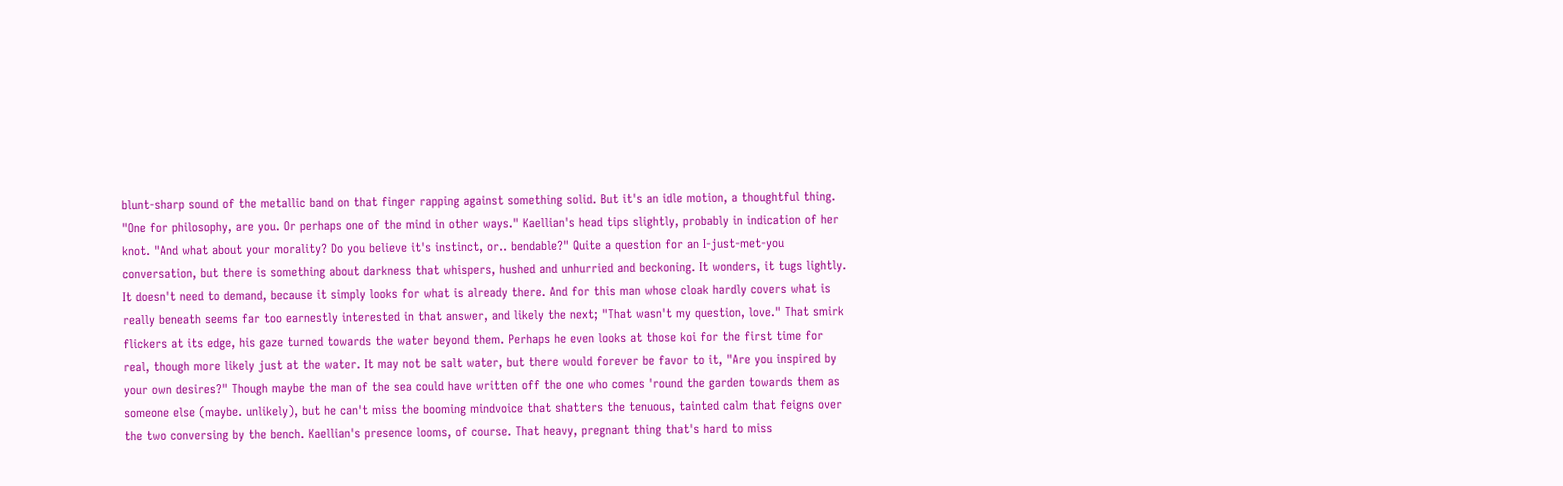blunt-sharp sound of the metallic band on that finger rapping against something solid. But it's an idle motion, a thoughtful thing. "One for philosophy, are you. Or perhaps one of the mind in other ways." Kaellian's head tips slightly, probably in indication of her knot. "And what about your morality? Do you believe it's instinct, or.. bendable?" Quite a question for an I-just-met-you conversation, but there is something about darkness that whispers, hushed and unhurried and beckoning. It wonders, it tugs lightly. It doesn't need to demand, because it simply looks for what is already there. And for this man whose cloak hardly covers what is really beneath seems far too earnestly interested in that answer, and likely the next; "That wasn't my question, love." That smirk flickers at its edge, his gaze turned towards the water beyond them. Perhaps he even looks at those koi for the first time for real, though more likely just at the water. It may not be salt water, but there would forever be favor to it, "Are you inspired by your own desires?" Though maybe the man of the sea could have written off the one who comes 'round the garden towards them as someone else (maybe. unlikely), but he can't miss the booming mindvoice that shatters the tenuous, tainted calm that feigns over the two conversing by the bench. Kaellian's presence looms, of course. That heavy, pregnant thing that's hard to miss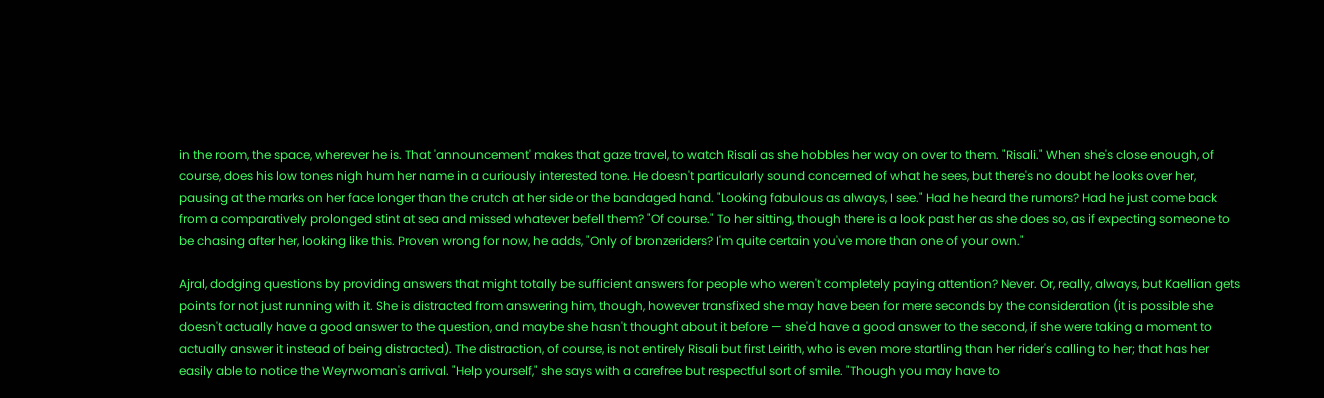in the room, the space, wherever he is. That 'announcement' makes that gaze travel, to watch Risali as she hobbles her way on over to them. "Risali." When she's close enough, of course, does his low tones nigh hum her name in a curiously interested tone. He doesn't particularly sound concerned of what he sees, but there's no doubt he looks over her, pausing at the marks on her face longer than the crutch at her side or the bandaged hand. "Looking fabulous as always, I see." Had he heard the rumors? Had he just come back from a comparatively prolonged stint at sea and missed whatever befell them? "Of course." To her sitting, though there is a look past her as she does so, as if expecting someone to be chasing after her, looking like this. Proven wrong for now, he adds, "Only of bronzeriders? I'm quite certain you've more than one of your own."

Ajral, dodging questions by providing answers that might totally be sufficient answers for people who weren't completely paying attention? Never. Or, really, always, but Kaellian gets points for not just running with it. She is distracted from answering him, though, however transfixed she may have been for mere seconds by the consideration (it is possible she doesn't actually have a good answer to the question, and maybe she hasn't thought about it before — she'd have a good answer to the second, if she were taking a moment to actually answer it instead of being distracted). The distraction, of course, is not entirely Risali but first Leirith, who is even more startling than her rider's calling to her; that has her easily able to notice the Weyrwoman's arrival. "Help yourself," she says with a carefree but respectful sort of smile. "Though you may have to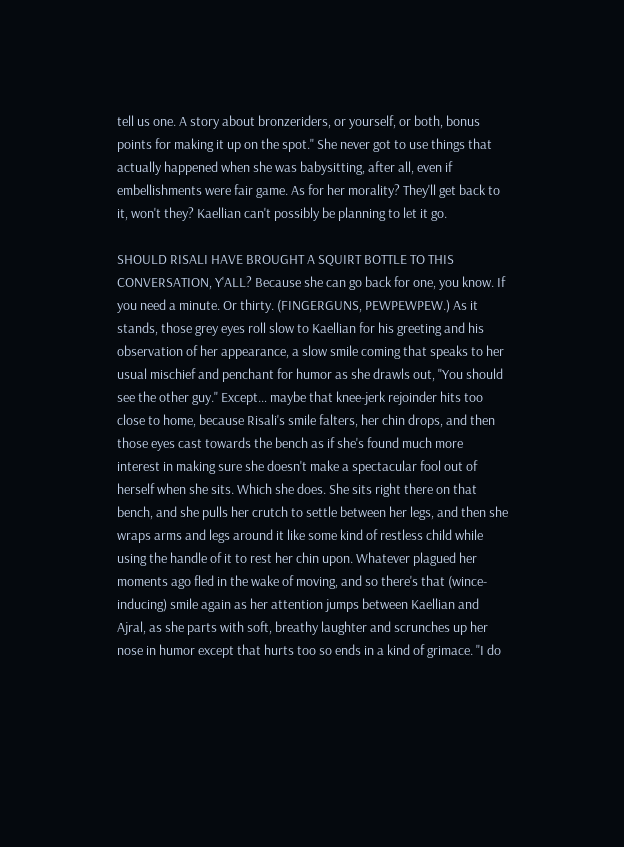tell us one. A story about bronzeriders, or yourself, or both, bonus points for making it up on the spot." She never got to use things that actually happened when she was babysitting, after all, even if embellishments were fair game. As for her morality? They'll get back to it, won't they? Kaellian can't possibly be planning to let it go.

SHOULD RISALI HAVE BROUGHT A SQUIRT BOTTLE TO THIS CONVERSATION, Y'ALL? Because she can go back for one, you know. If you need a minute. Or thirty. (FINGERGUNS, PEWPEWPEW.) As it stands, those grey eyes roll slow to Kaellian for his greeting and his observation of her appearance, a slow smile coming that speaks to her usual mischief and penchant for humor as she drawls out, "You should see the other guy." Except… maybe that knee-jerk rejoinder hits too close to home, because Risali's smile falters, her chin drops, and then those eyes cast towards the bench as if she's found much more interest in making sure she doesn't make a spectacular fool out of herself when she sits. Which she does. She sits right there on that bench, and she pulls her crutch to settle between her legs, and then she wraps arms and legs around it like some kind of restless child while using the handle of it to rest her chin upon. Whatever plagued her moments ago fled in the wake of moving, and so there's that (wince-inducing) smile again as her attention jumps between Kaellian and Ajral, as she parts with soft, breathy laughter and scrunches up her nose in humor except that hurts too so ends in a kind of grimace. "I do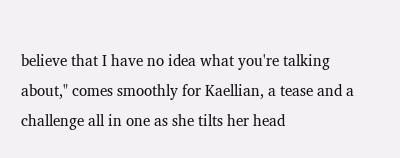believe that I have no idea what you're talking about," comes smoothly for Kaellian, a tease and a challenge all in one as she tilts her head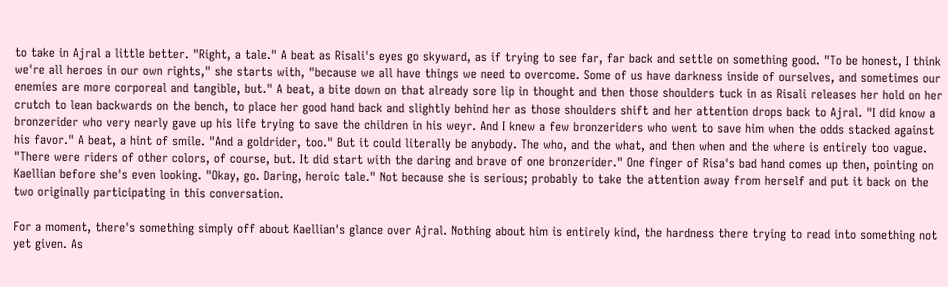to take in Ajral a little better. "Right, a tale." A beat as Risali's eyes go skyward, as if trying to see far, far back and settle on something good. "To be honest, I think we're all heroes in our own rights," she starts with, "because we all have things we need to overcome. Some of us have darkness inside of ourselves, and sometimes our enemies are more corporeal and tangible, but." A beat, a bite down on that already sore lip in thought and then those shoulders tuck in as Risali releases her hold on her crutch to lean backwards on the bench, to place her good hand back and slightly behind her as those shoulders shift and her attention drops back to Ajral. "I did know a bronzerider who very nearly gave up his life trying to save the children in his weyr. And I knew a few bronzeriders who went to save him when the odds stacked against his favor." A beat, a hint of smile. "And a goldrider, too." But it could literally be anybody. The who, and the what, and then when and the where is entirely too vague. "There were riders of other colors, of course, but. It did start with the daring and brave of one bronzerider." One finger of Risa's bad hand comes up then, pointing on Kaellian before she's even looking. "Okay, go. Daring, heroic tale." Not because she is serious; probably to take the attention away from herself and put it back on the two originally participating in this conversation.

For a moment, there's something simply off about Kaellian's glance over Ajral. Nothing about him is entirely kind, the hardness there trying to read into something not yet given. As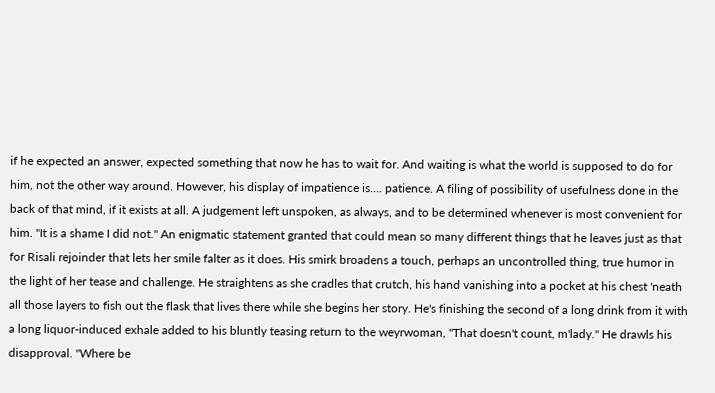if he expected an answer, expected something that now he has to wait for. And waiting is what the world is supposed to do for him, not the other way around. However, his display of impatience is…. patience. A filing of possibility of usefulness done in the back of that mind, if it exists at all. A judgement left unspoken, as always, and to be determined whenever is most convenient for him. "It is a shame I did not." An enigmatic statement granted that could mean so many different things that he leaves just as that for Risali rejoinder that lets her smile falter as it does. His smirk broadens a touch, perhaps an uncontrolled thing, true humor in the light of her tease and challenge. He straightens as she cradles that crutch, his hand vanishing into a pocket at his chest 'neath all those layers to fish out the flask that lives there while she begins her story. He's finishing the second of a long drink from it with a long liquor-induced exhale added to his bluntly teasing return to the weyrwoman, "That doesn't count, m'lady." He drawls his disapproval. "Where be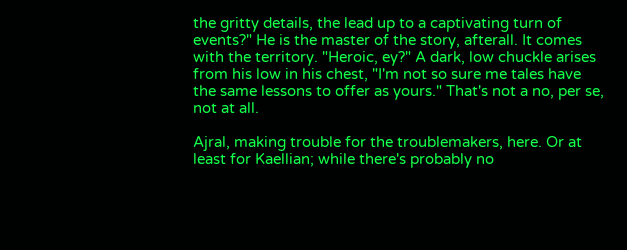the gritty details, the lead up to a captivating turn of events?" He is the master of the story, afterall. It comes with the territory. "Heroic, ey?" A dark, low chuckle arises from his low in his chest, "I'm not so sure me tales have the same lessons to offer as yours." That's not a no, per se, not at all.

Ajral, making trouble for the troublemakers, here. Or at least for Kaellian; while there's probably no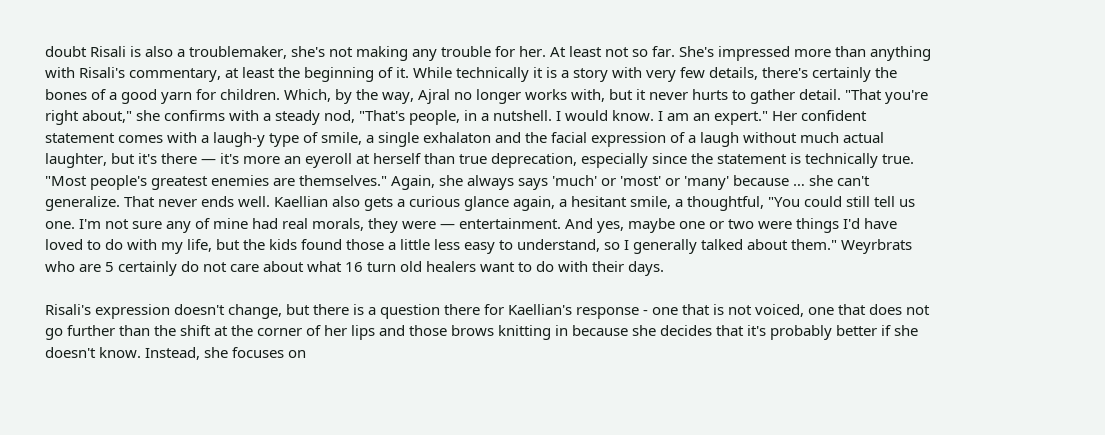doubt Risali is also a troublemaker, she's not making any trouble for her. At least not so far. She's impressed more than anything with Risali's commentary, at least the beginning of it. While technically it is a story with very few details, there's certainly the bones of a good yarn for children. Which, by the way, Ajral no longer works with, but it never hurts to gather detail. "That you're right about," she confirms with a steady nod, "That's people, in a nutshell. I would know. I am an expert." Her confident statement comes with a laugh-y type of smile, a single exhalaton and the facial expression of a laugh without much actual laughter, but it's there — it's more an eyeroll at herself than true deprecation, especially since the statement is technically true. "Most people's greatest enemies are themselves." Again, she always says 'much' or 'most' or 'many' because … she can't generalize. That never ends well. Kaellian also gets a curious glance again, a hesitant smile, a thoughtful, "You could still tell us one. I'm not sure any of mine had real morals, they were — entertainment. And yes, maybe one or two were things I'd have loved to do with my life, but the kids found those a little less easy to understand, so I generally talked about them." Weyrbrats who are 5 certainly do not care about what 16 turn old healers want to do with their days.

Risali's expression doesn't change, but there is a question there for Kaellian's response - one that is not voiced, one that does not go further than the shift at the corner of her lips and those brows knitting in because she decides that it's probably better if she doesn't know. Instead, she focuses on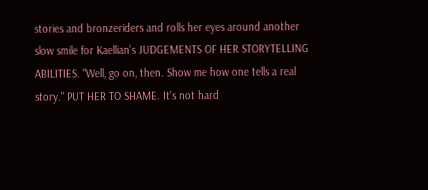stories and bronzeriders and rolls her eyes around another slow smile for Kaellian's JUDGEMENTS OF HER STORYTELLING ABILITIES. "Well, go on, then. Show me how one tells a real story." PUT HER TO SHAME. It's not hard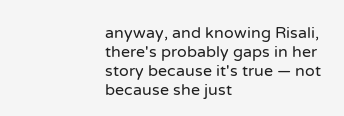anyway, and knowing Risali, there's probably gaps in her story because it's true — not because she just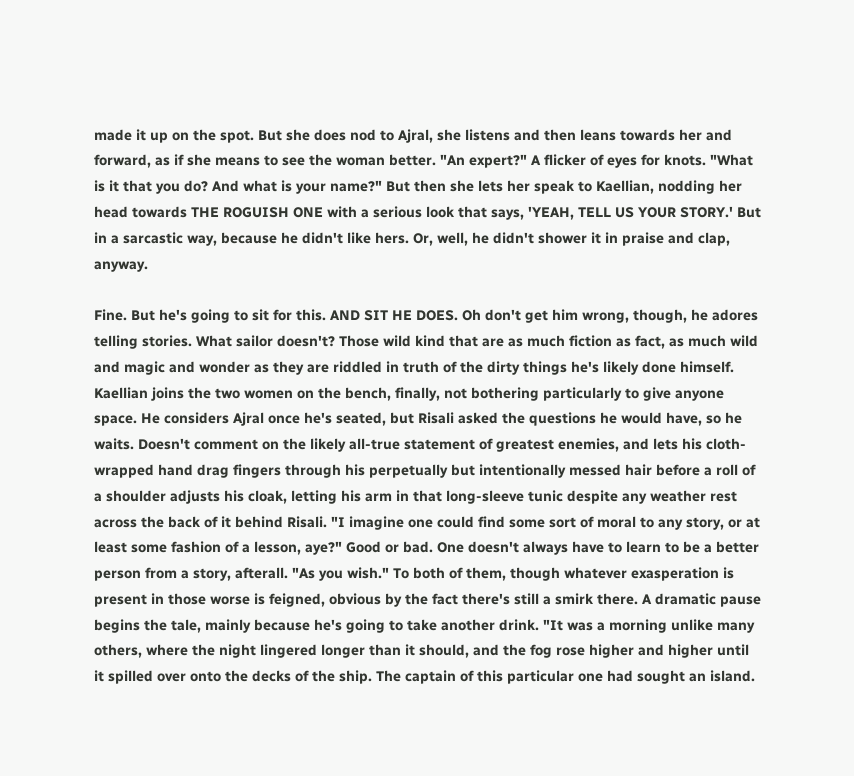made it up on the spot. But she does nod to Ajral, she listens and then leans towards her and forward, as if she means to see the woman better. "An expert?" A flicker of eyes for knots. "What is it that you do? And what is your name?" But then she lets her speak to Kaellian, nodding her head towards THE ROGUISH ONE with a serious look that says, 'YEAH, TELL US YOUR STORY.' But in a sarcastic way, because he didn't like hers. Or, well, he didn't shower it in praise and clap, anyway.

Fine. But he's going to sit for this. AND SIT HE DOES. Oh don't get him wrong, though, he adores telling stories. What sailor doesn't? Those wild kind that are as much fiction as fact, as much wild and magic and wonder as they are riddled in truth of the dirty things he's likely done himself. Kaellian joins the two women on the bench, finally, not bothering particularly to give anyone space. He considers Ajral once he's seated, but Risali asked the questions he would have, so he waits. Doesn't comment on the likely all-true statement of greatest enemies, and lets his cloth-wrapped hand drag fingers through his perpetually but intentionally messed hair before a roll of a shoulder adjusts his cloak, letting his arm in that long-sleeve tunic despite any weather rest across the back of it behind Risali. "I imagine one could find some sort of moral to any story, or at least some fashion of a lesson, aye?" Good or bad. One doesn't always have to learn to be a better person from a story, afterall. "As you wish." To both of them, though whatever exasperation is present in those worse is feigned, obvious by the fact there's still a smirk there. A dramatic pause begins the tale, mainly because he's going to take another drink. "It was a morning unlike many others, where the night lingered longer than it should, and the fog rose higher and higher until it spilled over onto the decks of the ship. The captain of this particular one had sought an island.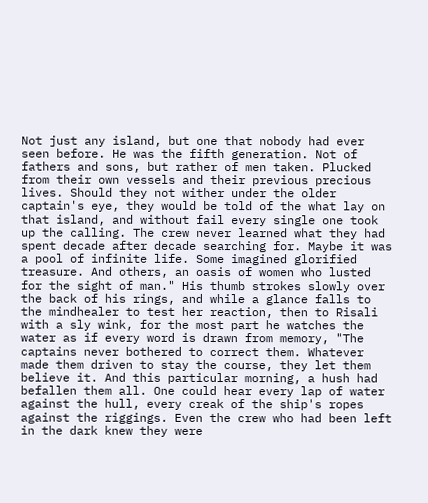Not just any island, but one that nobody had ever seen before. He was the fifth generation. Not of fathers and sons, but rather of men taken. Plucked from their own vessels and their previous precious lives. Should they not wither under the older captain's eye, they would be told of the what lay on that island, and without fail every single one took up the calling. The crew never learned what they had spent decade after decade searching for. Maybe it was a pool of infinite life. Some imagined glorified treasure. And others, an oasis of women who lusted for the sight of man." His thumb strokes slowly over the back of his rings, and while a glance falls to the mindhealer to test her reaction, then to Risali with a sly wink, for the most part he watches the water as if every word is drawn from memory, "The captains never bothered to correct them. Whatever made them driven to stay the course, they let them believe it. And this particular morning, a hush had befallen them all. One could hear every lap of water against the hull, every creak of the ship's ropes against the riggings. Even the crew who had been left in the dark knew they were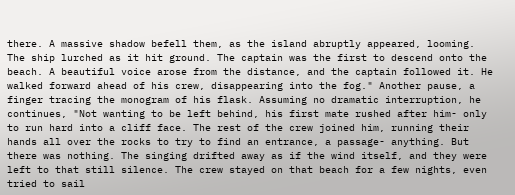there. A massive shadow befell them, as the island abruptly appeared, looming. The ship lurched as it hit ground. The captain was the first to descend onto the beach. A beautiful voice arose from the distance, and the captain followed it. He walked forward ahead of his crew, disappearing into the fog." Another pause, a finger tracing the monogram of his flask. Assuming no dramatic interruption, he continues, "Not wanting to be left behind, his first mate rushed after him- only to run hard into a cliff face. The rest of the crew joined him, running their hands all over the rocks to try to find an entrance, a passage- anything. But there was nothing. The singing drifted away as if the wind itself, and they were left to that still silence. The crew stayed on that beach for a few nights, even tried to sail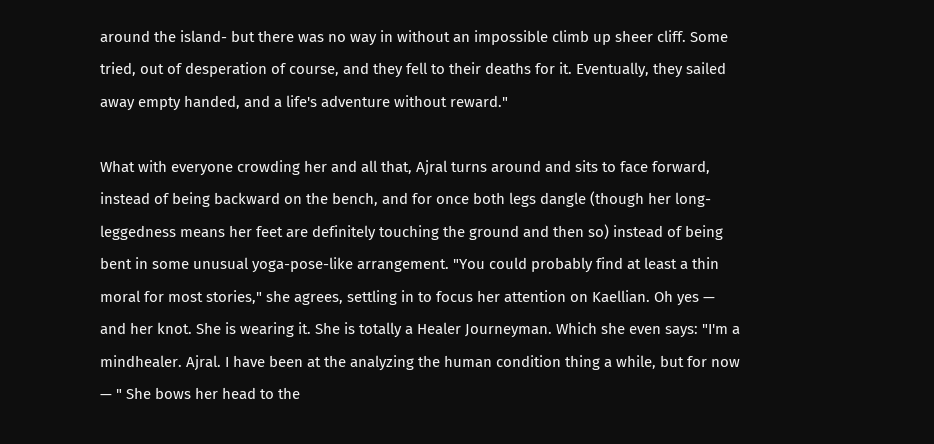around the island- but there was no way in without an impossible climb up sheer cliff. Some tried, out of desperation of course, and they fell to their deaths for it. Eventually, they sailed away empty handed, and a life's adventure without reward."

What with everyone crowding her and all that, Ajral turns around and sits to face forward, instead of being backward on the bench, and for once both legs dangle (though her long-leggedness means her feet are definitely touching the ground and then so) instead of being bent in some unusual yoga-pose-like arrangement. "You could probably find at least a thin moral for most stories," she agrees, settling in to focus her attention on Kaellian. Oh yes — and her knot. She is wearing it. She is totally a Healer Journeyman. Which she even says: "I'm a mindhealer. Ajral. I have been at the analyzing the human condition thing a while, but for now — " She bows her head to the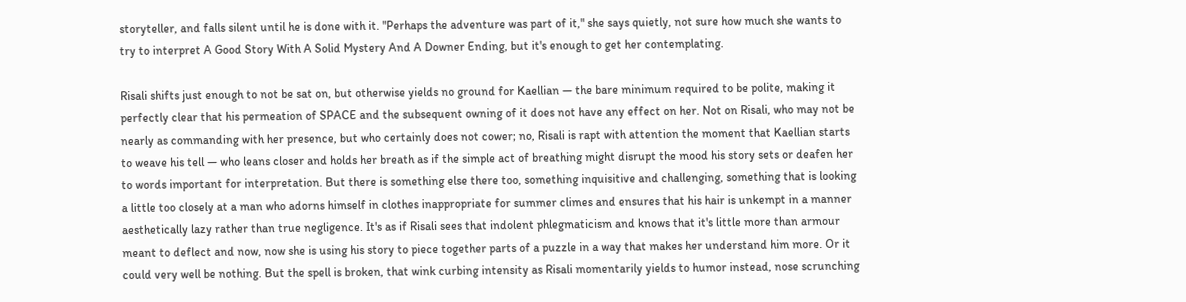storyteller, and falls silent until he is done with it. "Perhaps the adventure was part of it," she says quietly, not sure how much she wants to try to interpret A Good Story With A Solid Mystery And A Downer Ending, but it's enough to get her contemplating.

Risali shifts just enough to not be sat on, but otherwise yields no ground for Kaellian — the bare minimum required to be polite, making it perfectly clear that his permeation of SPACE and the subsequent owning of it does not have any effect on her. Not on Risali, who may not be nearly as commanding with her presence, but who certainly does not cower; no, Risali is rapt with attention the moment that Kaellian starts to weave his tell — who leans closer and holds her breath as if the simple act of breathing might disrupt the mood his story sets or deafen her to words important for interpretation. But there is something else there too, something inquisitive and challenging, something that is looking a little too closely at a man who adorns himself in clothes inappropriate for summer climes and ensures that his hair is unkempt in a manner aesthetically lazy rather than true negligence. It's as if Risali sees that indolent phlegmaticism and knows that it's little more than armour meant to deflect and now, now she is using his story to piece together parts of a puzzle in a way that makes her understand him more. Or it could very well be nothing. But the spell is broken, that wink curbing intensity as Risali momentarily yields to humor instead, nose scrunching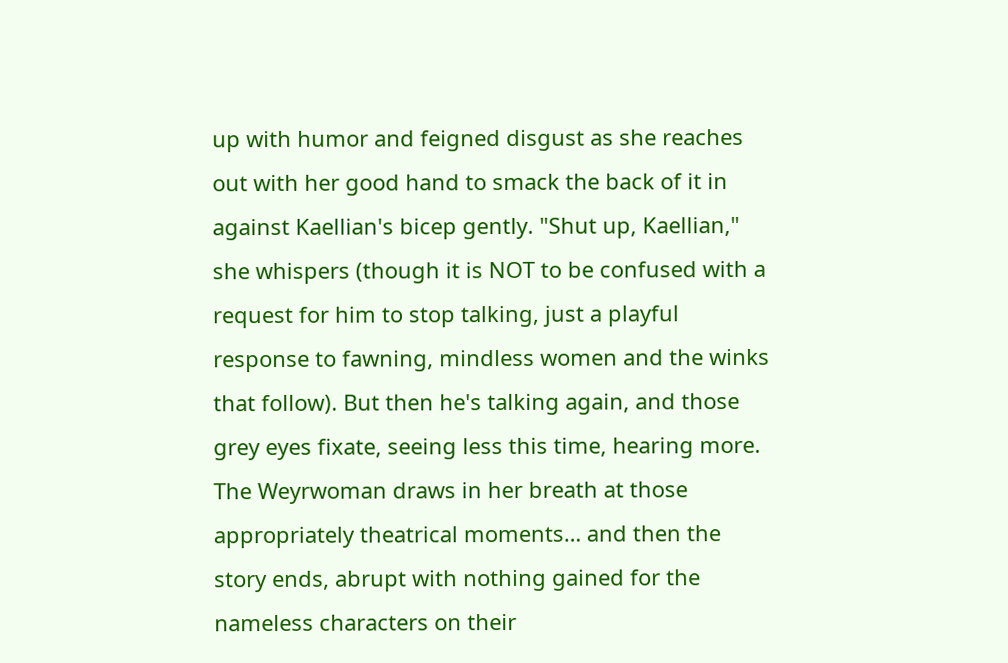up with humor and feigned disgust as she reaches out with her good hand to smack the back of it in against Kaellian's bicep gently. "Shut up, Kaellian," she whispers (though it is NOT to be confused with a request for him to stop talking, just a playful response to fawning, mindless women and the winks that follow). But then he's talking again, and those grey eyes fixate, seeing less this time, hearing more. The Weyrwoman draws in her breath at those appropriately theatrical moments… and then the story ends, abrupt with nothing gained for the nameless characters on their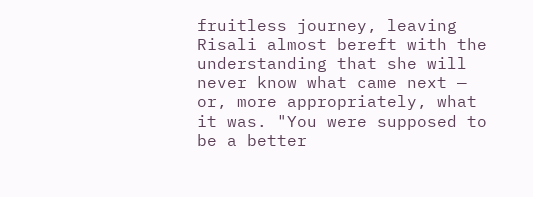fruitless journey, leaving Risali almost bereft with the understanding that she will never know what came next — or, more appropriately, what it was. "You were supposed to be a better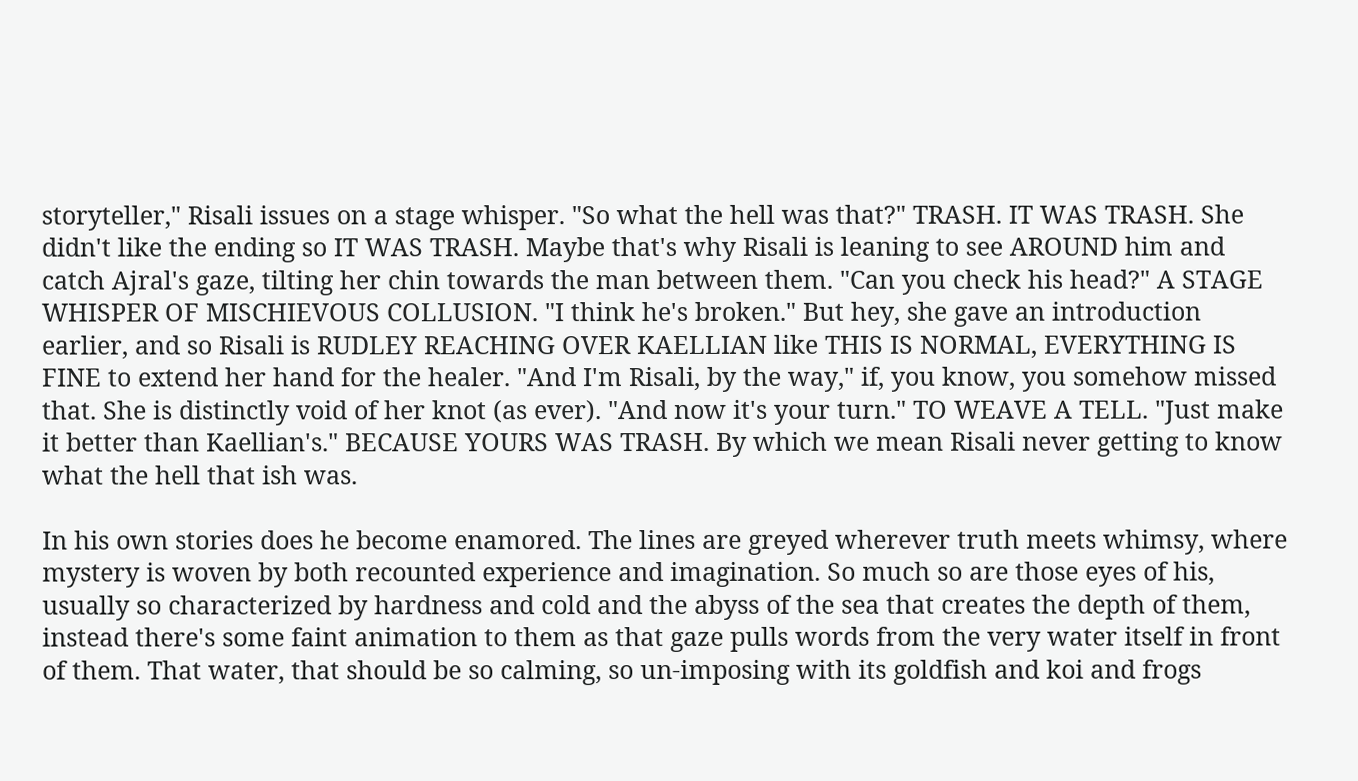storyteller," Risali issues on a stage whisper. "So what the hell was that?" TRASH. IT WAS TRASH. She didn't like the ending so IT WAS TRASH. Maybe that's why Risali is leaning to see AROUND him and catch Ajral's gaze, tilting her chin towards the man between them. "Can you check his head?" A STAGE WHISPER OF MISCHIEVOUS COLLUSION. "I think he's broken." But hey, she gave an introduction earlier, and so Risali is RUDLEY REACHING OVER KAELLIAN like THIS IS NORMAL, EVERYTHING IS FINE to extend her hand for the healer. "And I'm Risali, by the way," if, you know, you somehow missed that. She is distinctly void of her knot (as ever). "And now it's your turn." TO WEAVE A TELL. "Just make it better than Kaellian's." BECAUSE YOURS WAS TRASH. By which we mean Risali never getting to know what the hell that ish was.

In his own stories does he become enamored. The lines are greyed wherever truth meets whimsy, where mystery is woven by both recounted experience and imagination. So much so are those eyes of his, usually so characterized by hardness and cold and the abyss of the sea that creates the depth of them, instead there's some faint animation to them as that gaze pulls words from the very water itself in front of them. That water, that should be so calming, so un-imposing with its goldfish and koi and frogs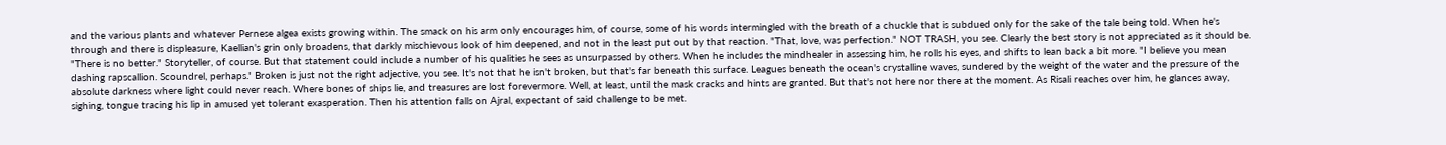and the various plants and whatever Pernese algea exists growing within. The smack on his arm only encourages him, of course, some of his words intermingled with the breath of a chuckle that is subdued only for the sake of the tale being told. When he's through and there is displeasure, Kaellian's grin only broadens, that darkly mischievous look of him deepened, and not in the least put out by that reaction. "That, love, was perfection." NOT TRASH, you see. Clearly the best story is not appreciated as it should be. "There is no better." Storyteller, of course. But that statement could include a number of his qualities he sees as unsurpassed by others. When he includes the mindhealer in assessing him, he rolls his eyes, and shifts to lean back a bit more. "I believe you mean dashing rapscallion. Scoundrel, perhaps." Broken is just not the right adjective, you see. It's not that he isn't broken, but that's far beneath this surface. Leagues beneath the ocean's crystalline waves, sundered by the weight of the water and the pressure of the absolute darkness where light could never reach. Where bones of ships lie, and treasures are lost forevermore. Well, at least, until the mask cracks and hints are granted. But that's not here nor there at the moment. As Risali reaches over him, he glances away, sighing, tongue tracing his lip in amused yet tolerant exasperation. Then his attention falls on Ajral, expectant of said challenge to be met.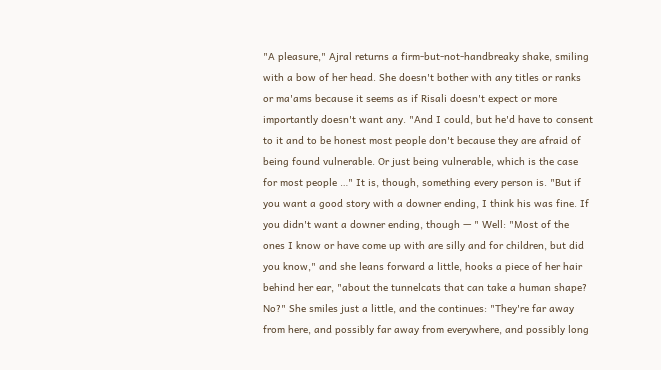"A pleasure," Ajral returns a firm-but-not-handbreaky shake, smiling with a bow of her head. She doesn't bother with any titles or ranks or ma'ams because it seems as if Risali doesn't expect or more importantly doesn't want any. "And I could, but he'd have to consent to it and to be honest most people don't because they are afraid of being found vulnerable. Or just being vulnerable, which is the case for most people …" It is, though, something every person is. "But if you want a good story with a downer ending, I think his was fine. If you didn't want a downer ending, though — " Well: "Most of the ones I know or have come up with are silly and for children, but did you know," and she leans forward a little, hooks a piece of her hair behind her ear, "about the tunnelcats that can take a human shape? No?" She smiles just a little, and the continues: "They're far away from here, and possibly far away from everywhere, and possibly long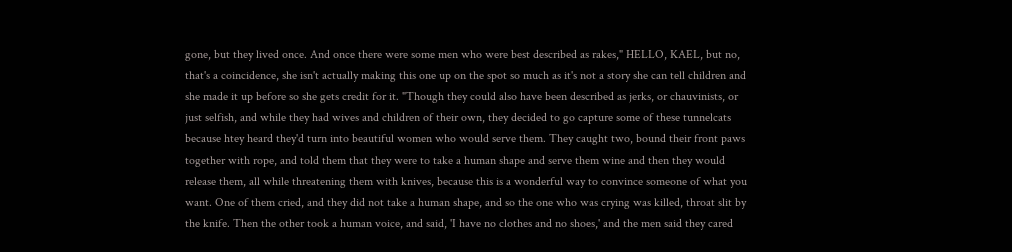gone, but they lived once. And once there were some men who were best described as rakes," HELLO, KAEL, but no, that's a coincidence, she isn't actually making this one up on the spot so much as it's not a story she can tell children and she made it up before so she gets credit for it. "Though they could also have been described as jerks, or chauvinists, or just selfish, and while they had wives and children of their own, they decided to go capture some of these tunnelcats because htey heard they'd turn into beautiful women who would serve them. They caught two, bound their front paws together with rope, and told them that they were to take a human shape and serve them wine and then they would release them, all while threatening them with knives, because this is a wonderful way to convince someone of what you want. One of them cried, and they did not take a human shape, and so the one who was crying was killed, throat slit by the knife. Then the other took a human voice, and said, 'I have no clothes and no shoes,' and the men said they cared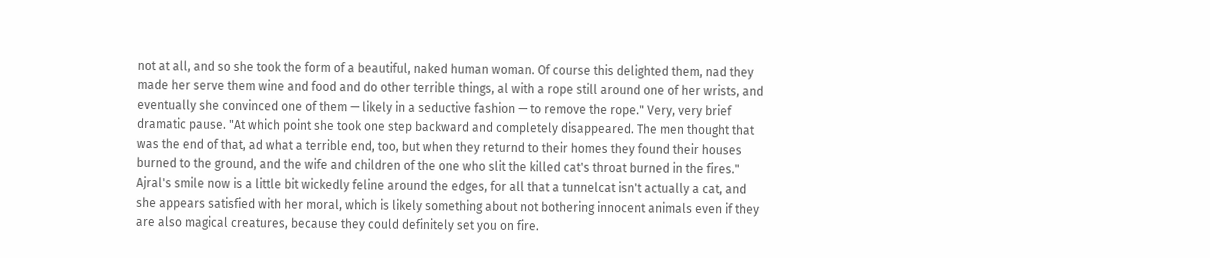not at all, and so she took the form of a beautiful, naked human woman. Of course this delighted them, nad they made her serve them wine and food and do other terrible things, al with a rope still around one of her wrists, and eventually she convinced one of them — likely in a seductive fashion — to remove the rope." Very, very brief dramatic pause. "At which point she took one step backward and completely disappeared. The men thought that was the end of that, ad what a terrible end, too, but when they returnd to their homes they found their houses burned to the ground, and the wife and children of the one who slit the killed cat's throat burned in the fires." Ajral's smile now is a little bit wickedly feline around the edges, for all that a tunnelcat isn't actually a cat, and she appears satisfied with her moral, which is likely something about not bothering innocent animals even if they are also magical creatures, because they could definitely set you on fire.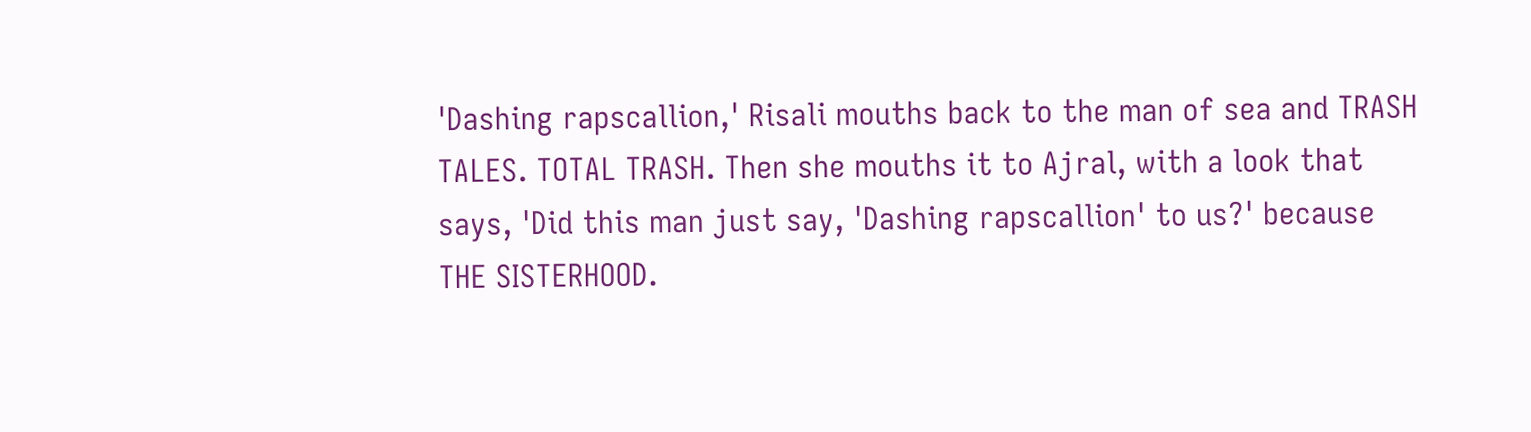'Dashing rapscallion,' Risali mouths back to the man of sea and TRASH TALES. TOTAL TRASH. Then she mouths it to Ajral, with a look that says, 'Did this man just say, 'Dashing rapscallion' to us?' because THE SISTERHOOD.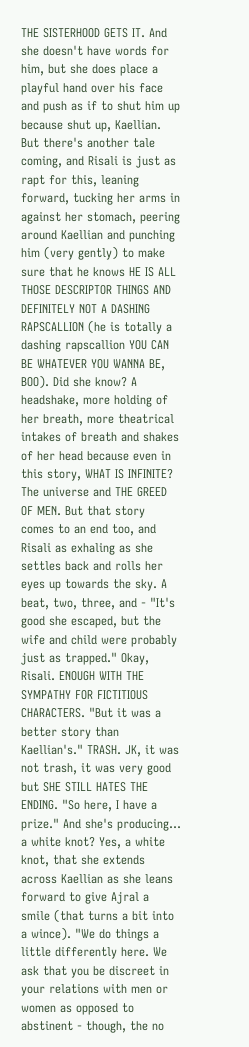THE SISTERHOOD GETS IT. And she doesn't have words for him, but she does place a playful hand over his face and push as if to shut him up because shut up, Kaellian. But there's another tale coming, and Risali is just as rapt for this, leaning forward, tucking her arms in against her stomach, peering around Kaellian and punching him (very gently) to make sure that he knows HE IS ALL THOSE DESCRIPTOR THINGS AND DEFINITELY NOT A DASHING RAPSCALLION (he is totally a dashing rapscallion YOU CAN BE WHATEVER YOU WANNA BE, BOO). Did she know? A headshake, more holding of her breath, more theatrical intakes of breath and shakes of her head because even in this story, WHAT IS INFINITE? The universe and THE GREED OF MEN. But that story comes to an end too, and Risali as exhaling as she settles back and rolls her eyes up towards the sky. A beat, two, three, and - "It's good she escaped, but the wife and child were probably just as trapped." Okay, Risali. ENOUGH WITH THE SYMPATHY FOR FICTITIOUS CHARACTERS. "But it was a better story than Kaellian's." TRASH. JK, it was not trash, it was very good but SHE STILL HATES THE ENDING. "So here, I have a prize." And she's producing… a white knot? Yes, a white knot, that she extends across Kaellian as she leans forward to give Ajral a smile (that turns a bit into a wince). "We do things a little differently here. We ask that you be discreet in your relations with men or women as opposed to abstinent - though, the no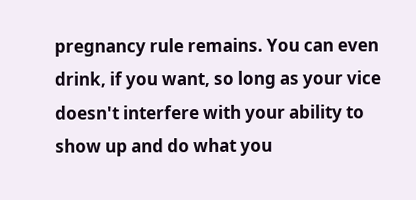pregnancy rule remains. You can even drink, if you want, so long as your vice doesn't interfere with your ability to show up and do what you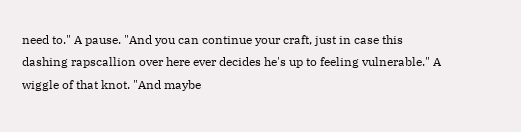need to." A pause. "And you can continue your craft, just in case this dashing rapscallion over here ever decides he's up to feeling vulnerable." A wiggle of that knot. "And maybe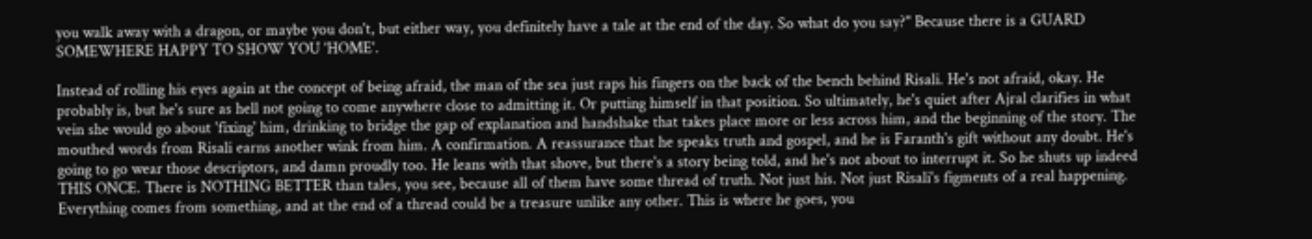you walk away with a dragon, or maybe you don't, but either way, you definitely have a tale at the end of the day. So what do you say?" Because there is a GUARD SOMEWHERE HAPPY TO SHOW YOU 'HOME'.

Instead of rolling his eyes again at the concept of being afraid, the man of the sea just raps his fingers on the back of the bench behind Risali. He's not afraid, okay. He probably is, but he's sure as hell not going to come anywhere close to admitting it. Or putting himself in that position. So ultimately, he's quiet after Ajral clarifies in what vein she would go about 'fixing' him, drinking to bridge the gap of explanation and handshake that takes place more or less across him, and the beginning of the story. The mouthed words from Risali earns another wink from him. A confirmation. A reassurance that he speaks truth and gospel, and he is Faranth's gift without any doubt. He's going to go wear those descriptors, and damn proudly too. He leans with that shove, but there's a story being told, and he's not about to interrupt it. So he shuts up indeed THIS ONCE. There is NOTHING BETTER than tales, you see, because all of them have some thread of truth. Not just his. Not just Risali's figments of a real happening. Everything comes from something, and at the end of a thread could be a treasure unlike any other. This is where he goes, you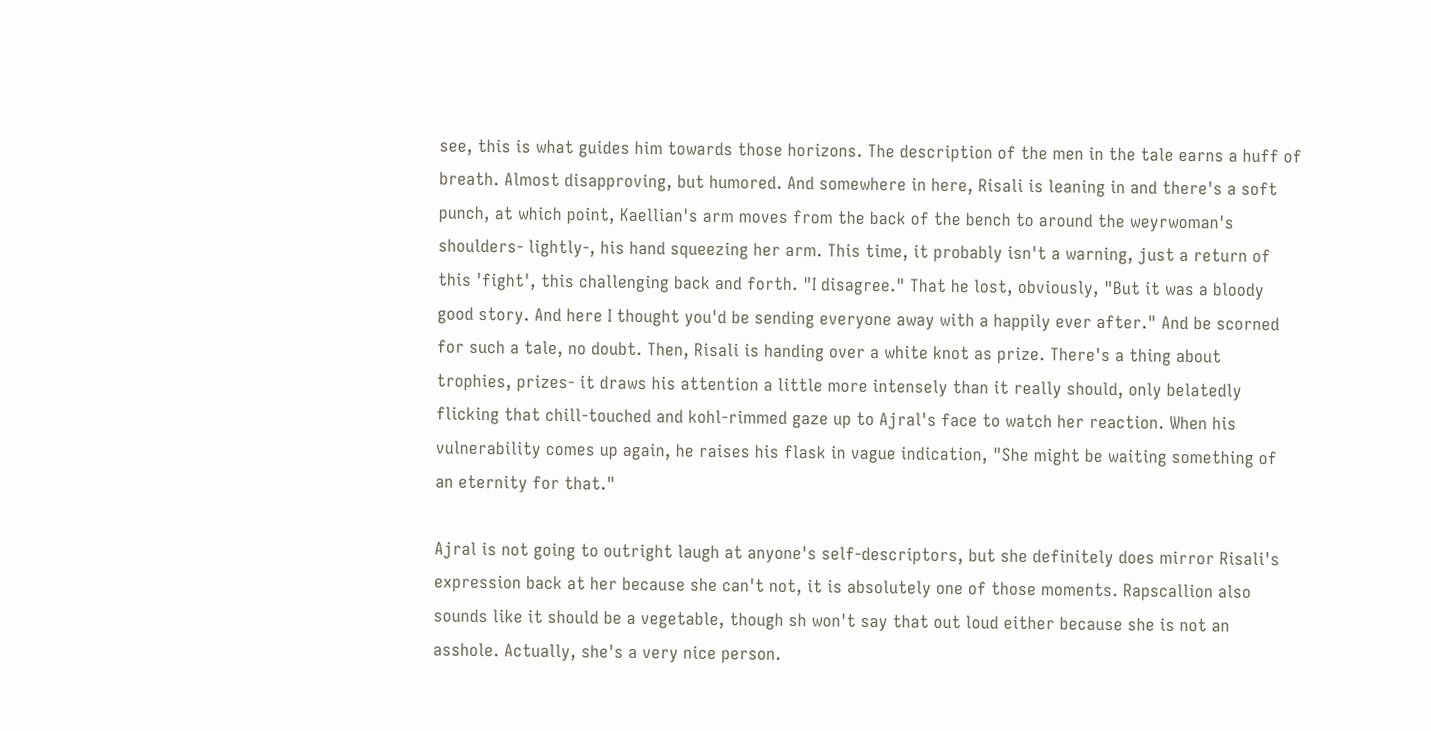see, this is what guides him towards those horizons. The description of the men in the tale earns a huff of breath. Almost disapproving, but humored. And somewhere in here, Risali is leaning in and there's a soft punch, at which point, Kaellian's arm moves from the back of the bench to around the weyrwoman's shoulders- lightly-, his hand squeezing her arm. This time, it probably isn't a warning, just a return of this 'fight', this challenging back and forth. "I disagree." That he lost, obviously, "But it was a bloody good story. And here I thought you'd be sending everyone away with a happily ever after." And be scorned for such a tale, no doubt. Then, Risali is handing over a white knot as prize. There's a thing about trophies, prizes- it draws his attention a little more intensely than it really should, only belatedly flicking that chill-touched and kohl-rimmed gaze up to Ajral's face to watch her reaction. When his vulnerability comes up again, he raises his flask in vague indication, "She might be waiting something of an eternity for that."

Ajral is not going to outright laugh at anyone's self-descriptors, but she definitely does mirror Risali's expression back at her because she can't not, it is absolutely one of those moments. Rapscallion also sounds like it should be a vegetable, though sh won't say that out loud either because she is not an asshole. Actually, she's a very nice person.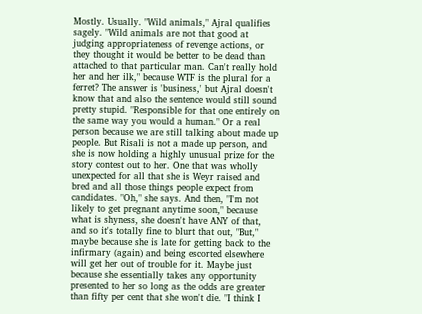Mostly. Usually. "Wild animals," Ajral qualifies sagely. "Wild animals are not that good at judging appropriateness of revenge actions, or they thought it would be better to be dead than attached to that particular man. Can't really hold her and her ilk," because WTF is the plural for a ferret? The answer is 'business,' but Ajral doesn't know that and also the sentence would still sound pretty stupid. "Responsible for that one entirely on the same way you would a human." Or a real person because we are still talking about made up people. But Risali is not a made up person, and she is now holding a highly unusual prize for the story contest out to her. One that was wholly unexpected for all that she is Weyr raised and bred and all those things people expect from candidates. "Oh," she says. And then, "I'm not likely to get pregnant anytime soon," because what is shyness, she doesn't have ANY of that, and so it's totally fine to blurt that out, "But," maybe because she is late for getting back to the infirmary (again) and being escorted elsewhere will get her out of trouble for it. Maybe just because she essentially takes any opportunity presented to her so long as the odds are greater than fifty per cent that she won't die. "I think I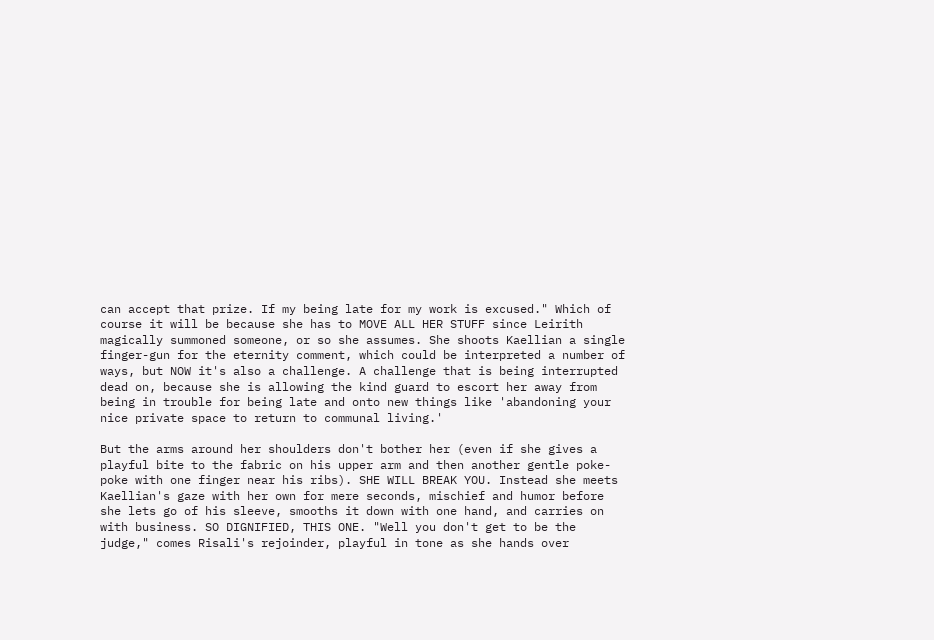can accept that prize. If my being late for my work is excused." Which of course it will be because she has to MOVE ALL HER STUFF since Leirith magically summoned someone, or so she assumes. She shoots Kaellian a single finger-gun for the eternity comment, which could be interpreted a number of ways, but NOW it's also a challenge. A challenge that is being interrupted dead on, because she is allowing the kind guard to escort her away from being in trouble for being late and onto new things like 'abandoning your nice private space to return to communal living.'

But the arms around her shoulders don't bother her (even if she gives a playful bite to the fabric on his upper arm and then another gentle poke-poke with one finger near his ribs). SHE WILL BREAK YOU. Instead she meets Kaellian's gaze with her own for mere seconds, mischief and humor before she lets go of his sleeve, smooths it down with one hand, and carries on with business. SO DIGNIFIED, THIS ONE. "Well you don't get to be the judge," comes Risali's rejoinder, playful in tone as she hands over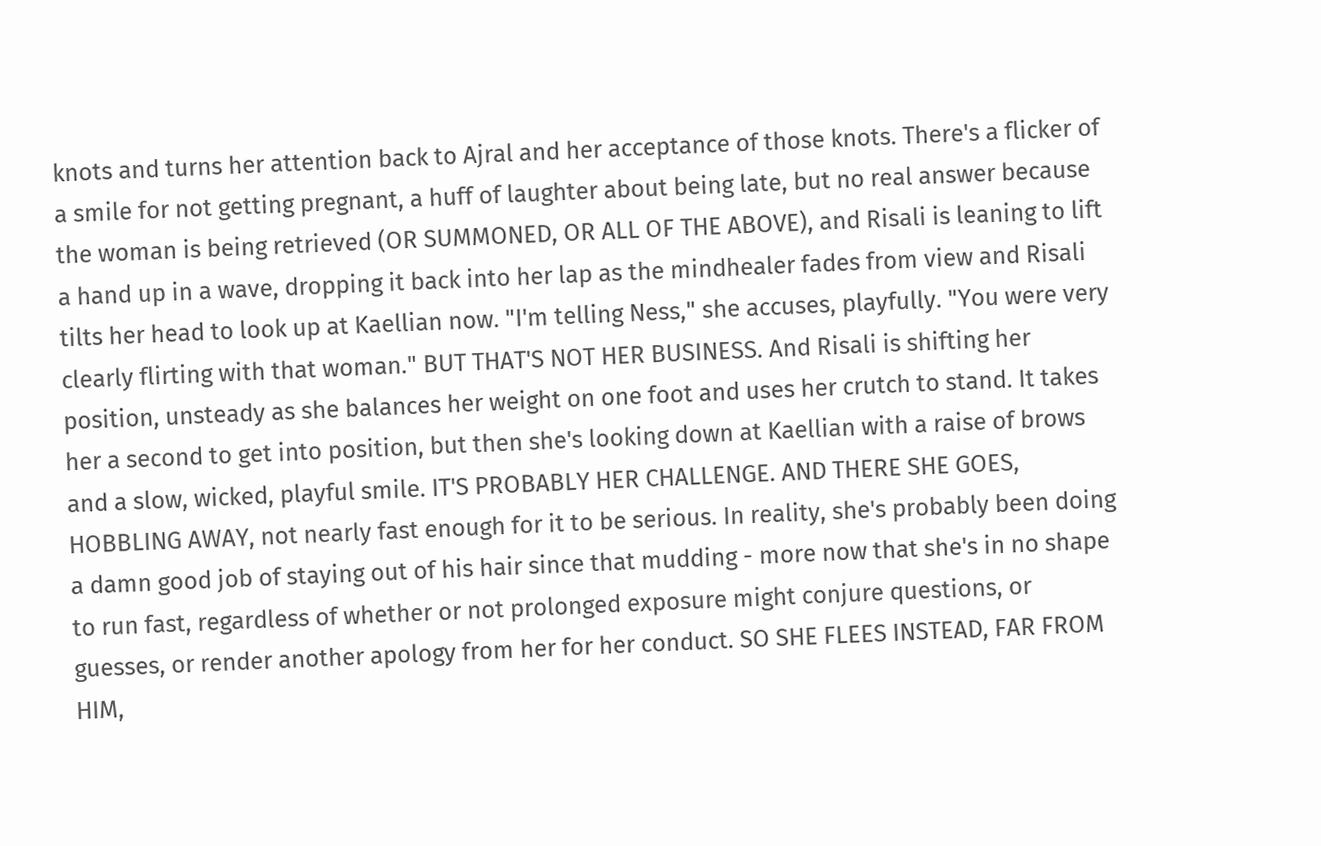knots and turns her attention back to Ajral and her acceptance of those knots. There's a flicker of a smile for not getting pregnant, a huff of laughter about being late, but no real answer because the woman is being retrieved (OR SUMMONED, OR ALL OF THE ABOVE), and Risali is leaning to lift a hand up in a wave, dropping it back into her lap as the mindhealer fades from view and Risali tilts her head to look up at Kaellian now. "I'm telling Ness," she accuses, playfully. "You were very clearly flirting with that woman." BUT THAT'S NOT HER BUSINESS. And Risali is shifting her position, unsteady as she balances her weight on one foot and uses her crutch to stand. It takes her a second to get into position, but then she's looking down at Kaellian with a raise of brows and a slow, wicked, playful smile. IT'S PROBABLY HER CHALLENGE. AND THERE SHE GOES, HOBBLING AWAY, not nearly fast enough for it to be serious. In reality, she's probably been doing a damn good job of staying out of his hair since that mudding - more now that she's in no shape to run fast, regardless of whether or not prolonged exposure might conjure questions, or guesses, or render another apology from her for her conduct. SO SHE FLEES INSTEAD, FAR FROM HIM,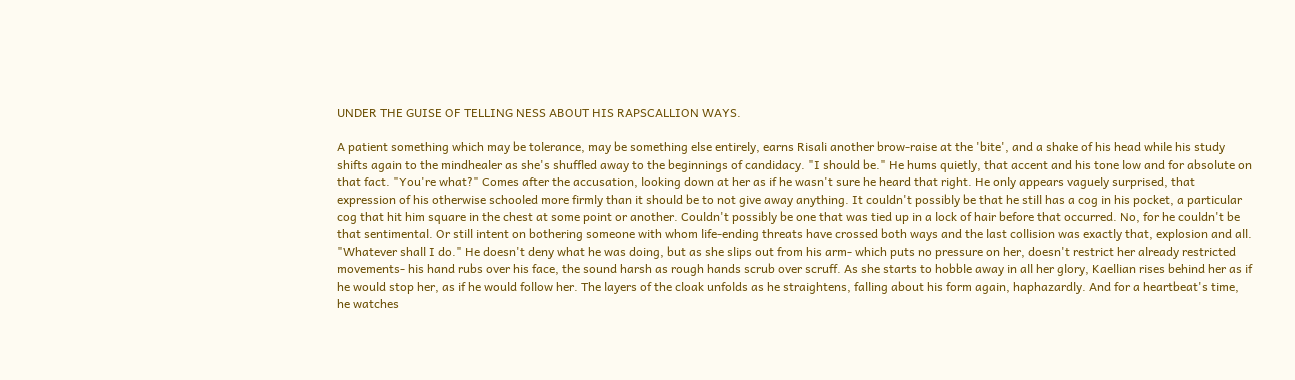UNDER THE GUISE OF TELLING NESS ABOUT HIS RAPSCALLION WAYS.

A patient something which may be tolerance, may be something else entirely, earns Risali another brow-raise at the 'bite', and a shake of his head while his study shifts again to the mindhealer as she's shuffled away to the beginnings of candidacy. "I should be." He hums quietly, that accent and his tone low and for absolute on that fact. "You're what?" Comes after the accusation, looking down at her as if he wasn't sure he heard that right. He only appears vaguely surprised, that expression of his otherwise schooled more firmly than it should be to not give away anything. It couldn't possibly be that he still has a cog in his pocket, a particular cog that hit him square in the chest at some point or another. Couldn't possibly be one that was tied up in a lock of hair before that occurred. No, for he couldn't be that sentimental. Or still intent on bothering someone with whom life-ending threats have crossed both ways and the last collision was exactly that, explosion and all. "Whatever shall I do." He doesn't deny what he was doing, but as she slips out from his arm- which puts no pressure on her, doesn't restrict her already restricted movements- his hand rubs over his face, the sound harsh as rough hands scrub over scruff. As she starts to hobble away in all her glory, Kaellian rises behind her as if he would stop her, as if he would follow her. The layers of the cloak unfolds as he straightens, falling about his form again, haphazardly. And for a heartbeat's time, he watches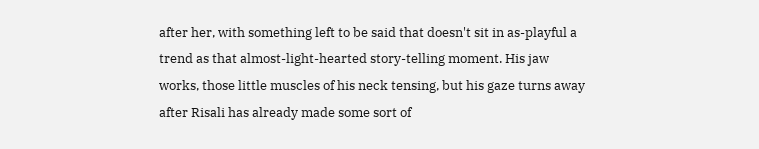after her, with something left to be said that doesn't sit in as-playful a trend as that almost-light-hearted story-telling moment. His jaw works, those little muscles of his neck tensing, but his gaze turns away after Risali has already made some sort of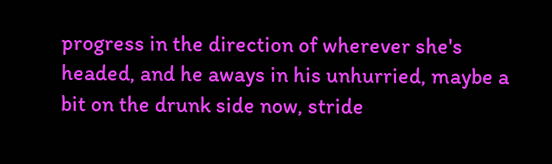progress in the direction of wherever she's headed, and he aways in his unhurried, maybe a bit on the drunk side now, stride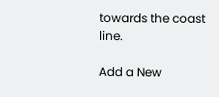towards the coast line.

Add a New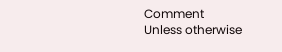Comment
Unless otherwise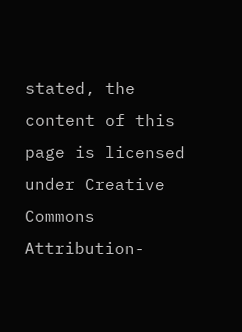stated, the content of this page is licensed under Creative Commons Attribution-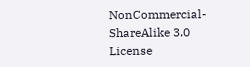NonCommercial-ShareAlike 3.0 License